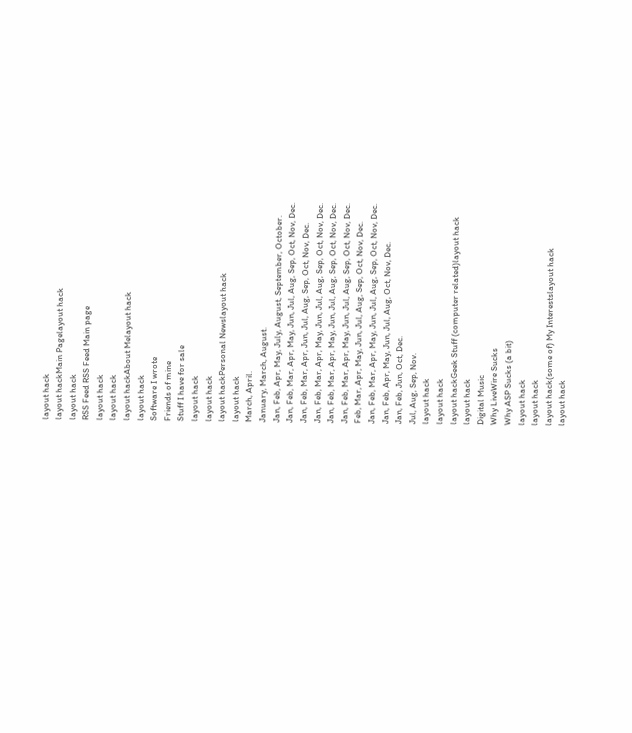layout hack
layout hackMain Pagelayout hack
layout hack
RSS Feed RSS Feed Main page
layout hack
layout hack
layout hackAbout Melayout hack
layout hack
Software I wrote
Friends of mine
Stuff I have for sale
layout hack
layout hack
layout hackPersonal Newslayout hack
layout hack
March, April.
January, March, August.
Jan, Feb, Apr, May, July, August, September, October.
Jan, Feb, Mar, Apr, May, Jun, Jul, Aug, Sep, Oct, Nov, Dec.
Jan, Feb, Mar, Apr, Jun, Jul, Aug, Sep, Oct, Nov, Dec.
Jan, Feb, Mar, Apr, May, Jun, Jul, Aug, Sep, Oct, Nov, Dec.
Jan, Feb, Mar, Apr, May, Jun, Jul, Aug, Sep, Oct, Nov, Dec.
Jan, Feb, Mar, Apr, May, Jun, Jul, Aug, Sep, Oct, Nov, Dec.
Feb, Mar, Apr, May, Jun, Jul, Aug, Sep, Oct, Nov, Dec.
Jan, Feb, Mar, Apr, May, Jun, Jul, Aug, Sep, Oct, Nov, Dec.
Jan, Feb, Apr, May, Jun, Jul, Aug, Oct, Nov, Dec.
Jan, Feb, Jun, Oct, Dec.
Jul, Aug, Sep, Nov.
layout hack
layout hack
layout hackGeek Stuff (computer related)layout hack
layout hack
Digital Music
Why LiveWire Sucks
Why ASP Sucks (a bit)
layout hack
layout hack
layout hack(some of) My Interestslayout hack
layout hack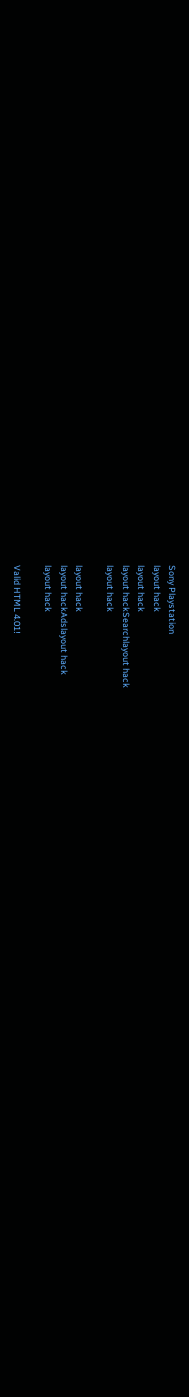Sony Playstation
layout hack
layout hack
layout hackSearchlayout hack
layout hack

layout hack
layout hackAdslayout hack
layout hack

Valid HTML 4.01!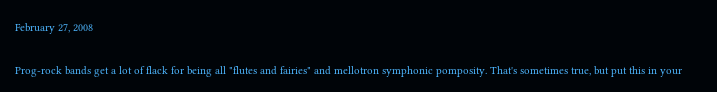February 27, 2008

Prog-rock bands get a lot of flack for being all "flutes and fairies" and mellotron symphonic pomposity. That's sometimes true, but put this in your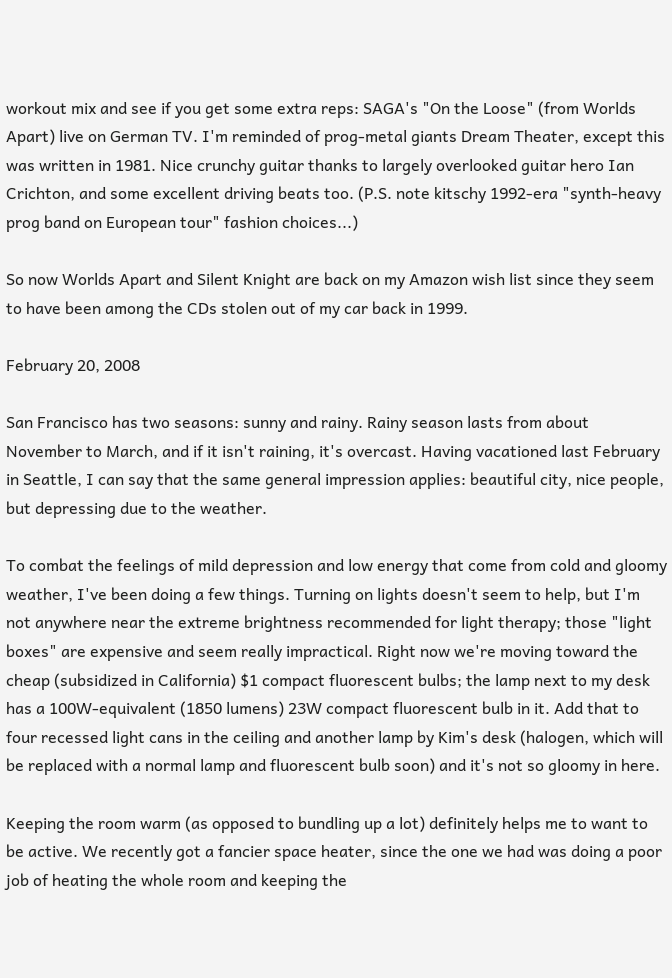workout mix and see if you get some extra reps: SAGA's "On the Loose" (from Worlds Apart) live on German TV. I'm reminded of prog-metal giants Dream Theater, except this was written in 1981. Nice crunchy guitar thanks to largely overlooked guitar hero Ian Crichton, and some excellent driving beats too. (P.S. note kitschy 1992-era "synth-heavy prog band on European tour" fashion choices...)

So now Worlds Apart and Silent Knight are back on my Amazon wish list since they seem to have been among the CDs stolen out of my car back in 1999.

February 20, 2008

San Francisco has two seasons: sunny and rainy. Rainy season lasts from about November to March, and if it isn't raining, it's overcast. Having vacationed last February in Seattle, I can say that the same general impression applies: beautiful city, nice people, but depressing due to the weather.

To combat the feelings of mild depression and low energy that come from cold and gloomy weather, I've been doing a few things. Turning on lights doesn't seem to help, but I'm not anywhere near the extreme brightness recommended for light therapy; those "light boxes" are expensive and seem really impractical. Right now we're moving toward the cheap (subsidized in California) $1 compact fluorescent bulbs; the lamp next to my desk has a 100W-equivalent (1850 lumens) 23W compact fluorescent bulb in it. Add that to four recessed light cans in the ceiling and another lamp by Kim's desk (halogen, which will be replaced with a normal lamp and fluorescent bulb soon) and it's not so gloomy in here.

Keeping the room warm (as opposed to bundling up a lot) definitely helps me to want to be active. We recently got a fancier space heater, since the one we had was doing a poor job of heating the whole room and keeping the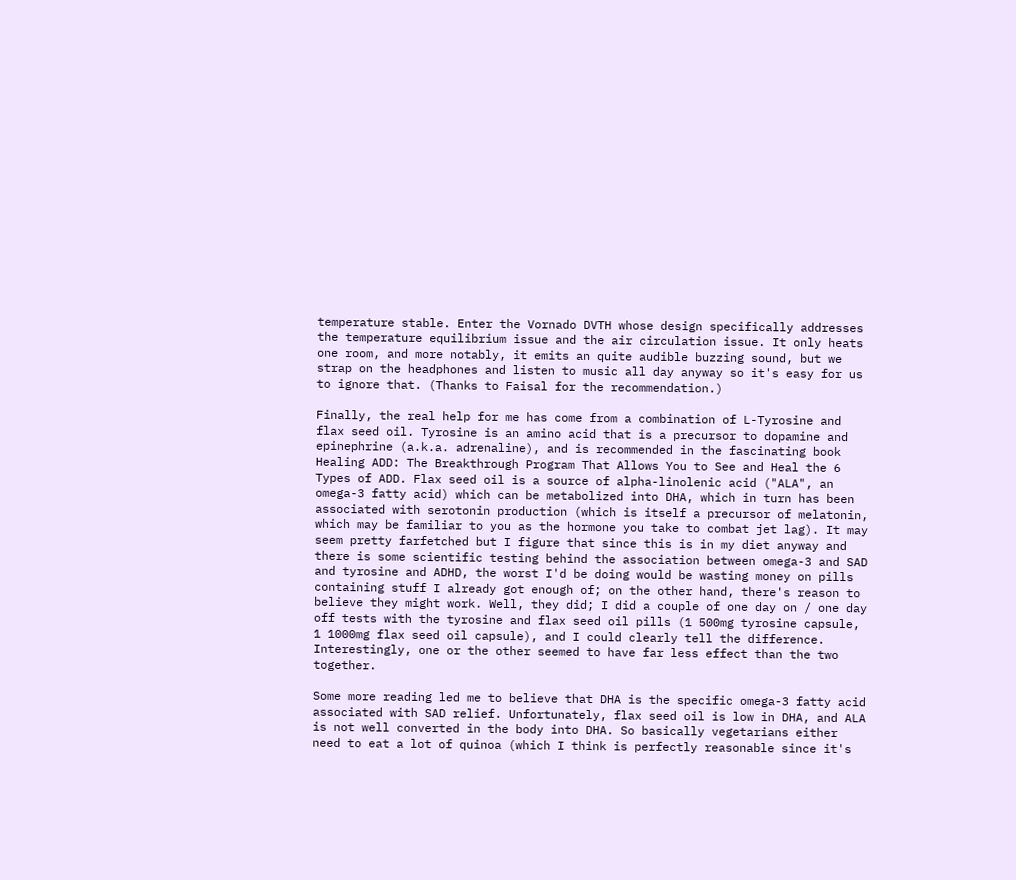temperature stable. Enter the Vornado DVTH whose design specifically addresses the temperature equilibrium issue and the air circulation issue. It only heats one room, and more notably, it emits an quite audible buzzing sound, but we strap on the headphones and listen to music all day anyway so it's easy for us to ignore that. (Thanks to Faisal for the recommendation.)

Finally, the real help for me has come from a combination of L-Tyrosine and flax seed oil. Tyrosine is an amino acid that is a precursor to dopamine and epinephrine (a.k.a. adrenaline), and is recommended in the fascinating book Healing ADD: The Breakthrough Program That Allows You to See and Heal the 6 Types of ADD. Flax seed oil is a source of alpha-linolenic acid ("ALA", an omega-3 fatty acid) which can be metabolized into DHA, which in turn has been associated with serotonin production (which is itself a precursor of melatonin, which may be familiar to you as the hormone you take to combat jet lag). It may seem pretty farfetched but I figure that since this is in my diet anyway and there is some scientific testing behind the association between omega-3 and SAD and tyrosine and ADHD, the worst I'd be doing would be wasting money on pills containing stuff I already got enough of; on the other hand, there's reason to believe they might work. Well, they did; I did a couple of one day on / one day off tests with the tyrosine and flax seed oil pills (1 500mg tyrosine capsule, 1 1000mg flax seed oil capsule), and I could clearly tell the difference. Interestingly, one or the other seemed to have far less effect than the two together.

Some more reading led me to believe that DHA is the specific omega-3 fatty acid associated with SAD relief. Unfortunately, flax seed oil is low in DHA, and ALA is not well converted in the body into DHA. So basically vegetarians either need to eat a lot of quinoa (which I think is perfectly reasonable since it's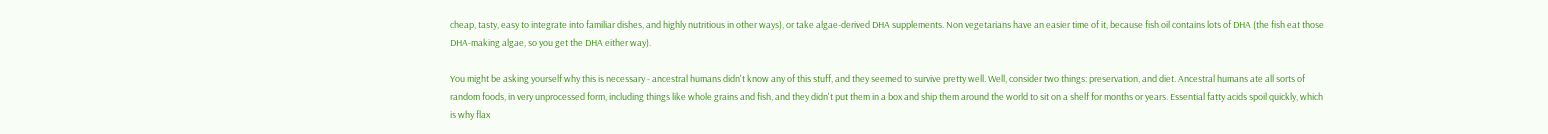cheap, tasty, easy to integrate into familiar dishes, and highly nutritious in other ways), or take algae-derived DHA supplements. Non vegetarians have an easier time of it, because fish oil contains lots of DHA (the fish eat those DHA-making algae, so you get the DHA either way).

You might be asking yourself why this is necessary - ancestral humans didn't know any of this stuff, and they seemed to survive pretty well. Well, consider two things: preservation, and diet. Ancestral humans ate all sorts of random foods, in very unprocessed form, including things like whole grains and fish, and they didn't put them in a box and ship them around the world to sit on a shelf for months or years. Essential fatty acids spoil quickly, which is why flax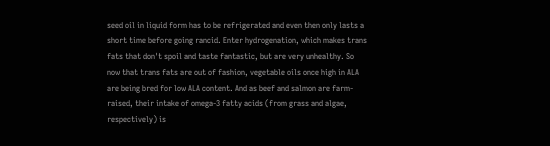seed oil in liquid form has to be refrigerated and even then only lasts a short time before going rancid. Enter hydrogenation, which makes trans fats that don't spoil and taste fantastic, but are very unhealthy. So now that trans fats are out of fashion, vegetable oils once high in ALA are being bred for low ALA content. And as beef and salmon are farm-raised, their intake of omega-3 fatty acids (from grass and algae, respectively) is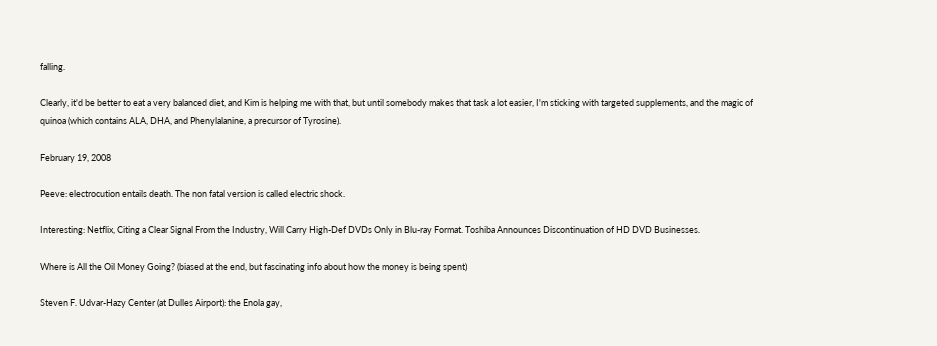falling.

Clearly, it'd be better to eat a very balanced diet, and Kim is helping me with that, but until somebody makes that task a lot easier, I'm sticking with targeted supplements, and the magic of quinoa (which contains ALA, DHA, and Phenylalanine, a precursor of Tyrosine).

February 19, 2008

Peeve: electrocution entails death. The non fatal version is called electric shock.

Interesting: Netflix, Citing a Clear Signal From the Industry, Will Carry High-Def DVDs Only in Blu-ray Format. Toshiba Announces Discontinuation of HD DVD Businesses.

Where is All the Oil Money Going? (biased at the end, but fascinating info about how the money is being spent)

Steven F. Udvar-Hazy Center (at Dulles Airport): the Enola gay,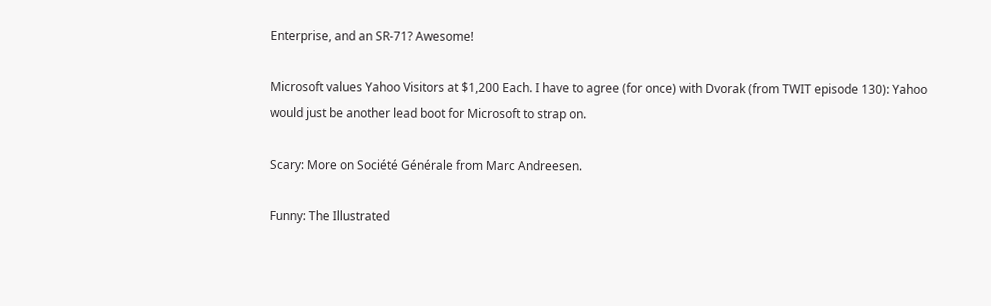Enterprise, and an SR-71? Awesome!

Microsoft values Yahoo Visitors at $1,200 Each. I have to agree (for once) with Dvorak (from TWIT episode 130): Yahoo would just be another lead boot for Microsoft to strap on.

Scary: More on Société Générale from Marc Andreesen.

Funny: The Illustrated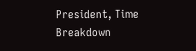President, Time Breakdown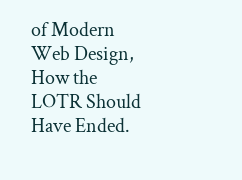of Modern Web Design, How the LOTR Should Have Ended.